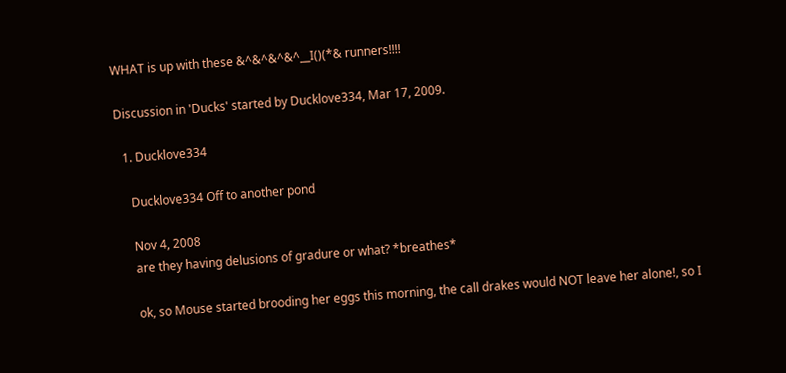WHAT is up with these &^&^&^&^__I()(*& runners!!!!

Discussion in 'Ducks' started by Ducklove334, Mar 17, 2009.

  1. Ducklove334

    Ducklove334 Off to another pond

    Nov 4, 2008
    are they having delusions of gradure or what? *breathes*

    ok, so Mouse started brooding her eggs this morning, the call drakes would NOT leave her alone!, so I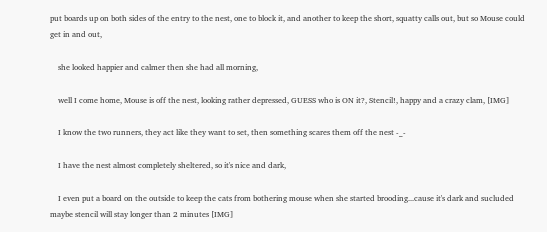put boards up on both sides of the entry to the nest, one to block it, and another to keep the short, squatty calls out, but so Mouse could get in and out,

    she looked happier and calmer then she had all morning,

    well I come home, Mouse is off the nest, looking rather depressed, GUESS who is ON it?, Stencil!, happy and a crazy clam, [IMG]

    I know the two runners, they act like they want to set, then something scares them off the nest -_-

    I have the nest almost completely sheltered, so it's nice and dark,

    I even put a board on the outside to keep the cats from bothering mouse when she started brooding...cause it's dark and sucluded maybe stencil will stay longer than 2 minutes [IMG]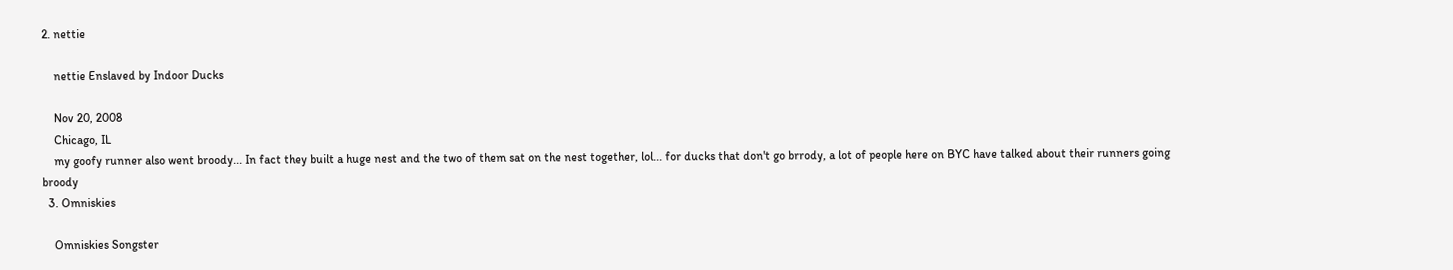2. nettie

    nettie Enslaved by Indoor Ducks

    Nov 20, 2008
    Chicago, IL
    my goofy runner also went broody... In fact they built a huge nest and the two of them sat on the nest together, lol... for ducks that don't go brrody, a lot of people here on BYC have talked about their runners going broody
  3. Omniskies

    Omniskies Songster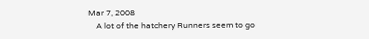Mar 7, 2008
    A lot of the hatchery Runners seem to go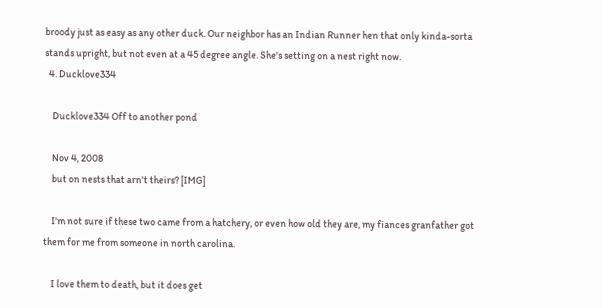broody just as easy as any other duck. Our neighbor has an Indian Runner hen that only kinda-sorta stands upright, but not even at a 45 degree angle. She's setting on a nest right now.
  4. Ducklove334

    Ducklove334 Off to another pond

    Nov 4, 2008
    but on nests that arn't theirs? [IMG]

    I'm not sure if these two came from a hatchery, or even how old they are, my fiances granfather got them for me from someone in north carolina.

    I love them to death, but it does get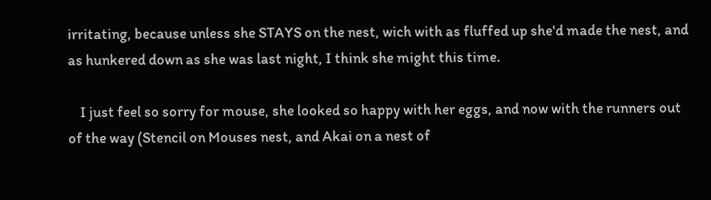irritating, because unless she STAYS on the nest, wich with as fluffed up she'd made the nest, and as hunkered down as she was last night, I think she might this time.

    I just feel so sorry for mouse, she looked so happy with her eggs, and now with the runners out of the way (Stencil on Mouses nest, and Akai on a nest of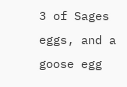3 of Sages eggs, and a goose egg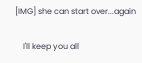[IMG] she can start over...again

    I'll keep you all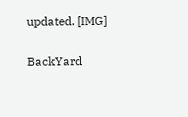updated. [IMG]

BackYard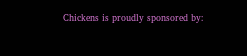Chickens is proudly sponsored by: